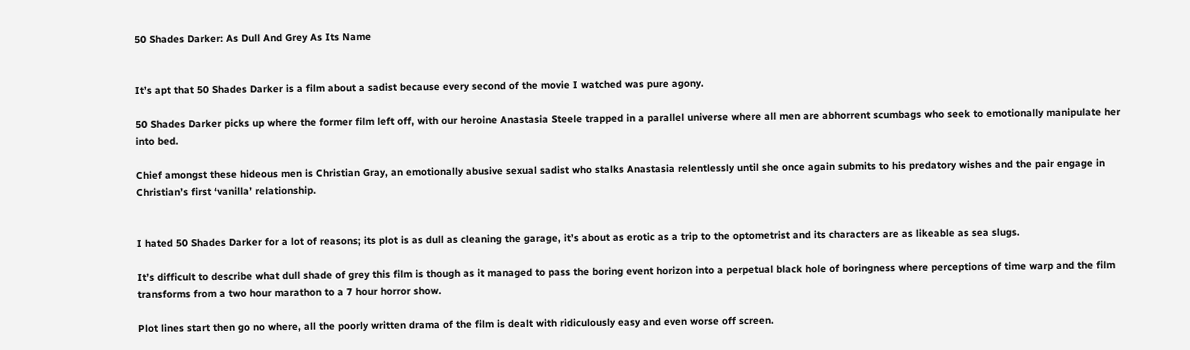50 Shades Darker: As Dull And Grey As Its Name


It’s apt that 50 Shades Darker is a film about a sadist because every second of the movie I watched was pure agony.

50 Shades Darker picks up where the former film left off, with our heroine Anastasia Steele trapped in a parallel universe where all men are abhorrent scumbags who seek to emotionally manipulate her into bed.

Chief amongst these hideous men is Christian Gray, an emotionally abusive sexual sadist who stalks Anastasia relentlessly until she once again submits to his predatory wishes and the pair engage in Christian’s first ‘vanilla’ relationship.


I hated 50 Shades Darker for a lot of reasons; its plot is as dull as cleaning the garage, it’s about as erotic as a trip to the optometrist and its characters are as likeable as sea slugs.

It’s difficult to describe what dull shade of grey this film is though as it managed to pass the boring event horizon into a perpetual black hole of boringness where perceptions of time warp and the film transforms from a two hour marathon to a 7 hour horror show.

Plot lines start then go no where, all the poorly written drama of the film is dealt with ridiculously easy and even worse off screen.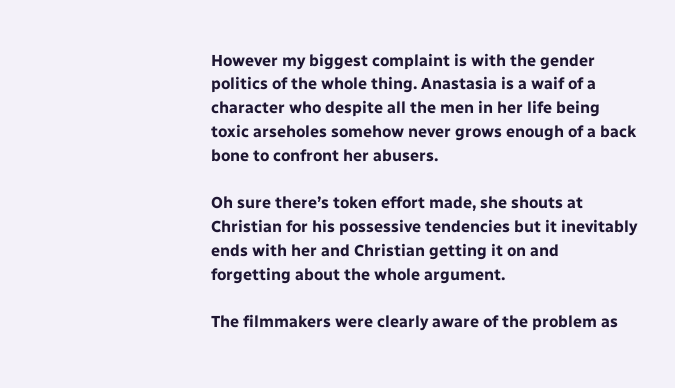However my biggest complaint is with the gender politics of the whole thing. Anastasia is a waif of a character who despite all the men in her life being toxic arseholes somehow never grows enough of a back bone to confront her abusers.

Oh sure there’s token effort made, she shouts at Christian for his possessive tendencies but it inevitably ends with her and Christian getting it on and forgetting about the whole argument.

The filmmakers were clearly aware of the problem as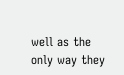well as the only way they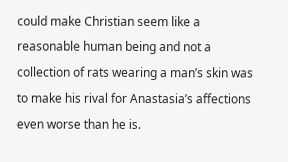could make Christian seem like a reasonable human being and not a collection of rats wearing a man’s skin was to make his rival for Anastasia’s affections even worse than he is.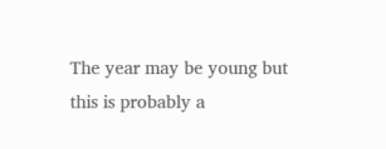The year may be young but this is probably a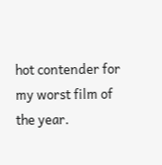hot contender for my worst film of the year.